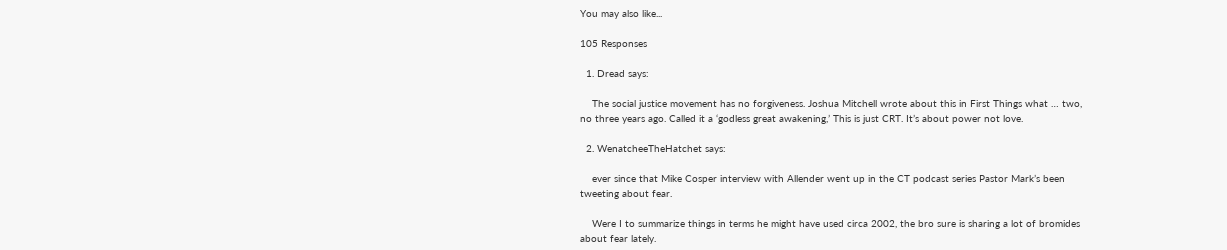You may also like...

105 Responses

  1. Dread says:

    The social justice movement has no forgiveness. Joshua Mitchell wrote about this in First Things what … two, no three years ago. Called it a ‘godless great awakening,’ This is just CRT. It’s about power not love.

  2. WenatcheeTheHatchet says:

    ever since that Mike Cosper interview with Allender went up in the CT podcast series Pastor Mark’s been tweeting about fear.

    Were I to summarize things in terms he might have used circa 2002, the bro sure is sharing a lot of bromides about fear lately.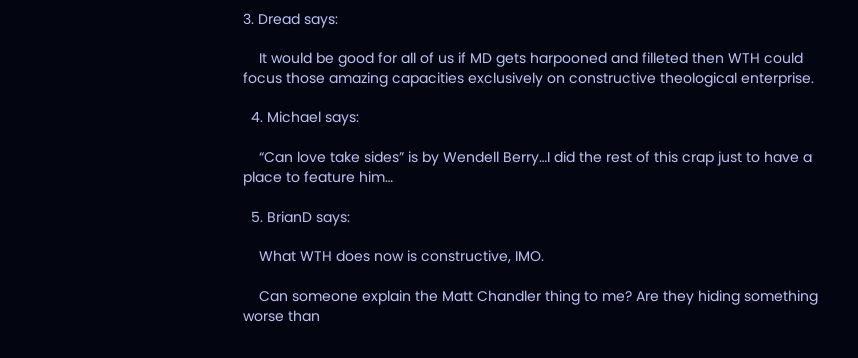3. Dread says:

    It would be good for all of us if MD gets harpooned and filleted then WTH could focus those amazing capacities exclusively on constructive theological enterprise.

  4. Michael says:

    “Can love take sides” is by Wendell Berry…I did the rest of this crap just to have a place to feature him…

  5. BrianD says:

    What WTH does now is constructive, IMO.

    Can someone explain the Matt Chandler thing to me? Are they hiding something worse than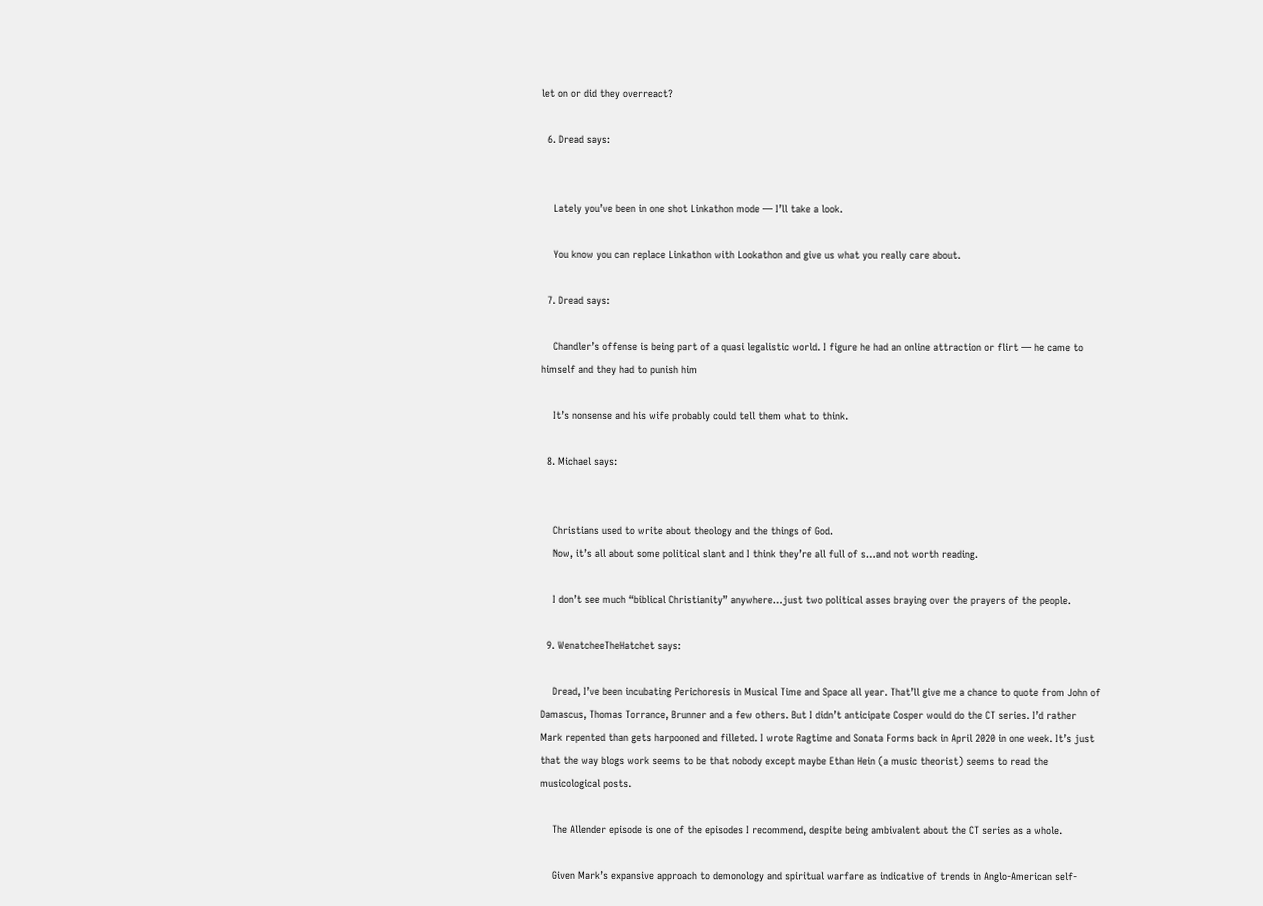let on or did they overreact?

  6. Dread says:


    Lately you’ve been in one shot Linkathon mode — I’ll take a look.

    You know you can replace Linkathon with Lookathon and give us what you really care about.

  7. Dread says:

    Chandler’s offense is being part of a quasi legalistic world. I figure he had an online attraction or flirt — he came to himself and they had to punish him

    It’s nonsense and his wife probably could tell them what to think.

  8. Michael says:


    Christians used to write about theology and the things of God.
    Now, it’s all about some political slant and I think they’re all full of s…and not worth reading.

    I don’t see much “biblical Christianity” anywhere…just two political asses braying over the prayers of the people.

  9. WenatcheeTheHatchet says:

    Dread, I’ve been incubating Perichoresis in Musical Time and Space all year. That’ll give me a chance to quote from John of Damascus, Thomas Torrance, Brunner and a few others. But I didn’t anticipate Cosper would do the CT series. I’d rather Mark repented than gets harpooned and filleted. I wrote Ragtime and Sonata Forms back in April 2020 in one week. It’s just that the way blogs work seems to be that nobody except maybe Ethan Hein (a music theorist) seems to read the musicological posts.

    The Allender episode is one of the episodes I recommend, despite being ambivalent about the CT series as a whole.

    Given Mark’s expansive approach to demonology and spiritual warfare as indicative of trends in Anglo-American self-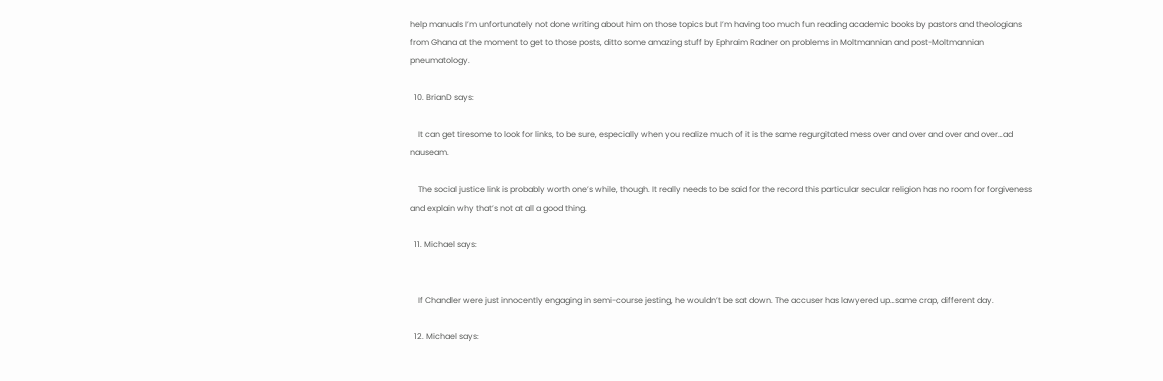help manuals I’m unfortunately not done writing about him on those topics but I’m having too much fun reading academic books by pastors and theologians from Ghana at the moment to get to those posts, ditto some amazing stuff by Ephraim Radner on problems in Moltmannian and post-Moltmannian pneumatology.

  10. BrianD says:

    It can get tiresome to look for links, to be sure, especially when you realize much of it is the same regurgitated mess over and over and over and over…ad nauseam.

    The social justice link is probably worth one’s while, though. It really needs to be said for the record this particular secular religion has no room for forgiveness and explain why that’s not at all a good thing.

  11. Michael says:


    If Chandler were just innocently engaging in semi-course jesting, he wouldn’t be sat down. The accuser has lawyered up…same crap, different day.

  12. Michael says: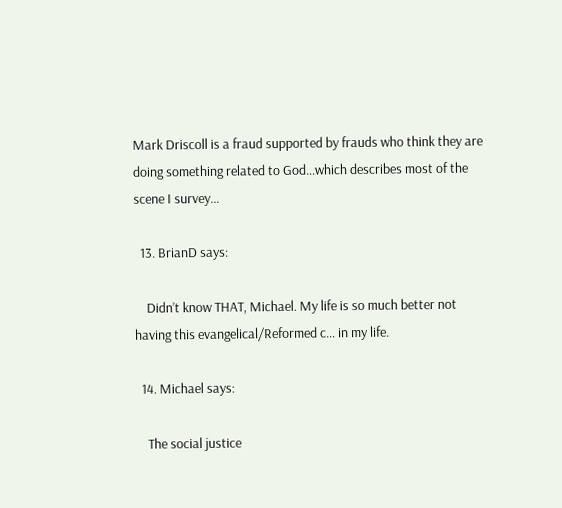Mark Driscoll is a fraud supported by frauds who think they are doing something related to God…which describes most of the scene I survey…

  13. BrianD says:

    Didn’t know THAT, Michael. My life is so much better not having this evangelical/Reformed c… in my life.

  14. Michael says:

    The social justice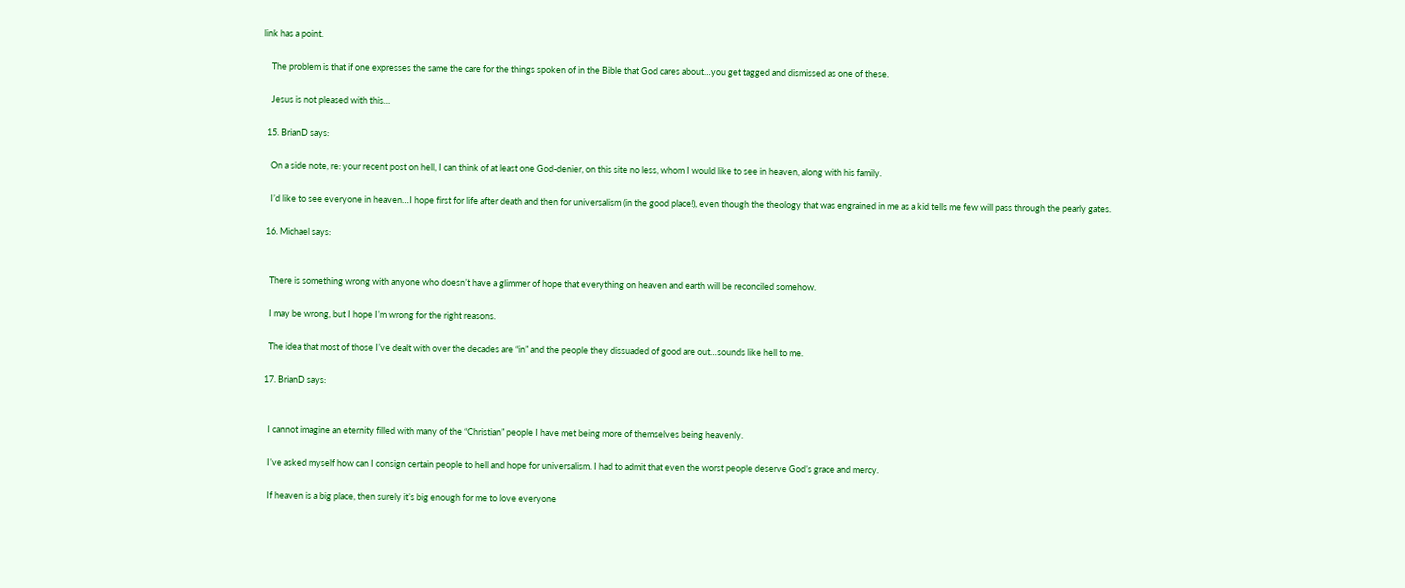link has a point.

    The problem is that if one expresses the same the care for the things spoken of in the Bible that God cares about…you get tagged and dismissed as one of these.

    Jesus is not pleased with this…

  15. BrianD says:

    On a side note, re: your recent post on hell, I can think of at least one God-denier, on this site no less, whom I would like to see in heaven, along with his family.

    I’d like to see everyone in heaven…I hope first for life after death and then for universalism (in the good place!), even though the theology that was engrained in me as a kid tells me few will pass through the pearly gates.

  16. Michael says:


    There is something wrong with anyone who doesn’t have a glimmer of hope that everything on heaven and earth will be reconciled somehow.

    I may be wrong, but I hope I’m wrong for the right reasons.

    The idea that most of those I’ve dealt with over the decades are “in” and the people they dissuaded of good are out…sounds like hell to me.

  17. BrianD says:


    I cannot imagine an eternity filled with many of the “Christian” people I have met being more of themselves being heavenly.

    I’ve asked myself how can I consign certain people to hell and hope for universalism. I had to admit that even the worst people deserve God’s grace and mercy.

    If heaven is a big place, then surely it’s big enough for me to love everyone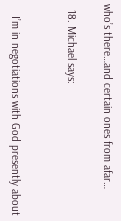who’s there…and certain ones from afar…

  18. Michael says:


    I’m in negotiations with God presently about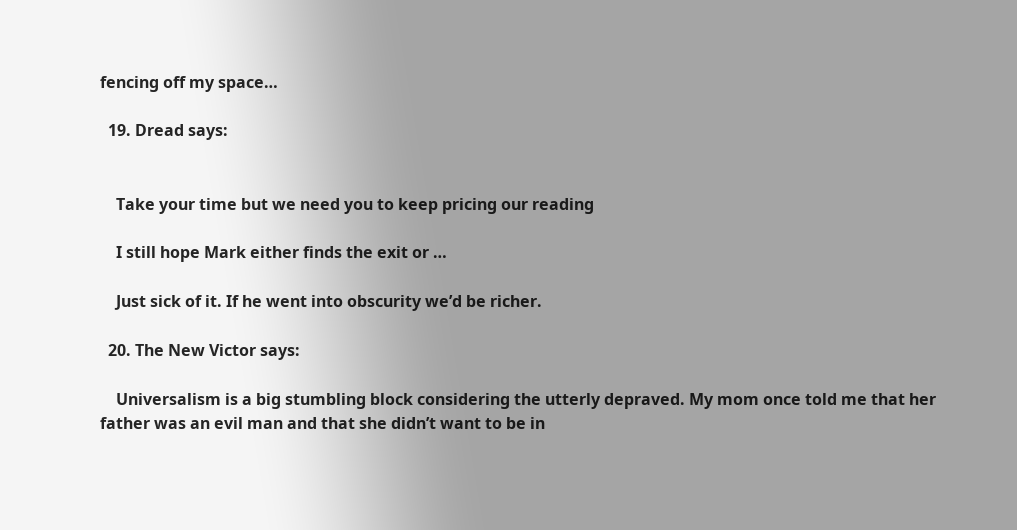fencing off my space…

  19. Dread says:


    Take your time but we need you to keep pricing our reading

    I still hope Mark either finds the exit or …

    Just sick of it. If he went into obscurity we’d be richer.

  20. The New Victor says:

    Universalism is a big stumbling block considering the utterly depraved. My mom once told me that her father was an evil man and that she didn’t want to be in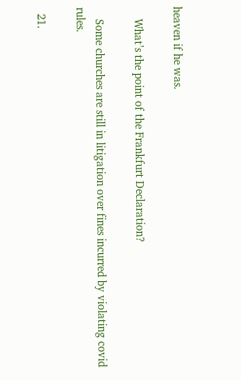heaven if he was.

    What’s the point of the Frankfurt Declaration?

    Some churches are still in litigation over fines incurred by violating covid rules.

  21.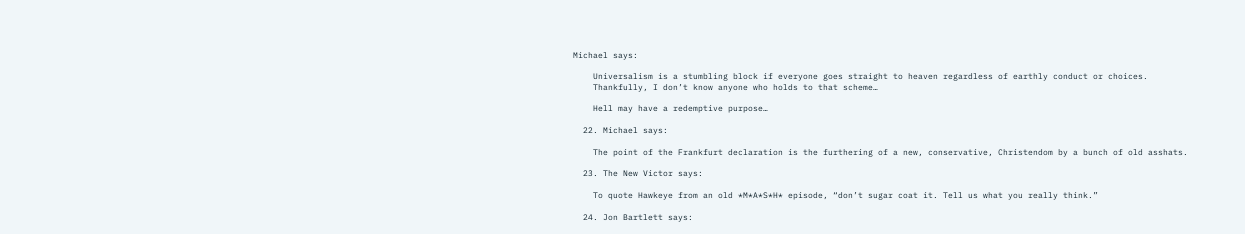Michael says:

    Universalism is a stumbling block if everyone goes straight to heaven regardless of earthly conduct or choices.
    Thankfully, I don’t know anyone who holds to that scheme…

    Hell may have a redemptive purpose…

  22. Michael says:

    The point of the Frankfurt declaration is the furthering of a new, conservative, Christendom by a bunch of old asshats.

  23. The New Victor says:

    To quote Hawkeye from an old *M*A*S*H* episode, “don’t sugar coat it. Tell us what you really think.”

  24. Jon Bartlett says: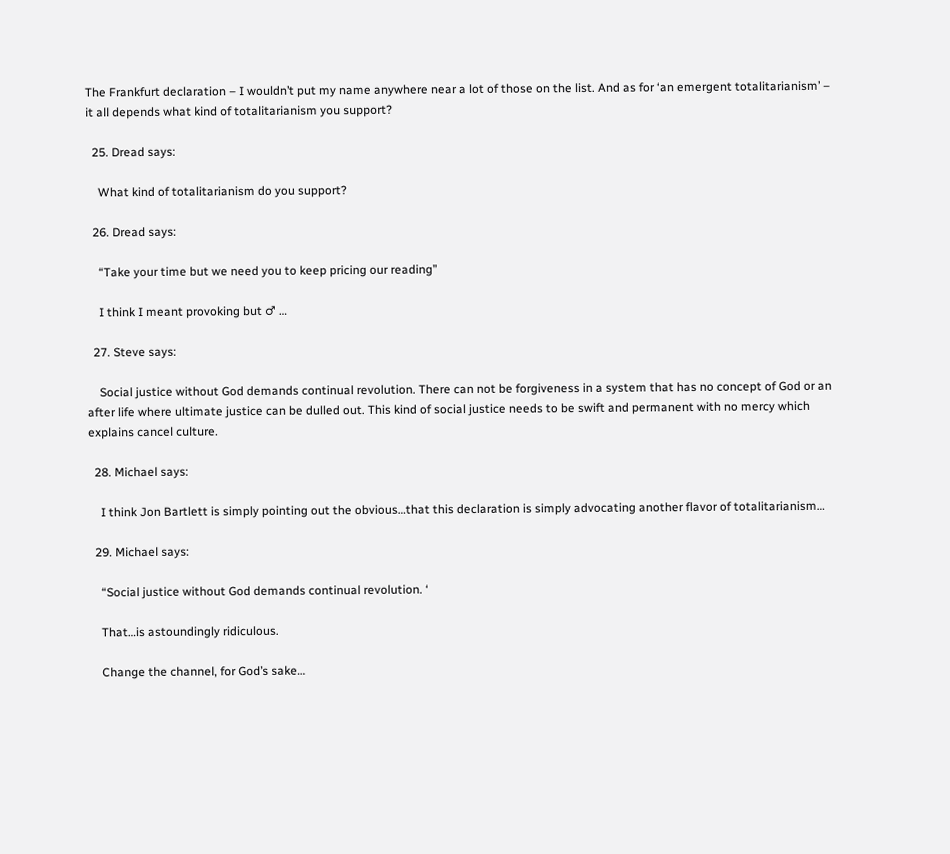The Frankfurt declaration – I wouldn’t put my name anywhere near a lot of those on the list. And as for ‘an emergent totalitarianism’ – it all depends what kind of totalitarianism you support?

  25. Dread says:

    What kind of totalitarianism do you support?

  26. Dread says:

    “Take your time but we need you to keep pricing our reading”

    I think I meant provoking but ♂ …

  27. Steve says:

    Social justice without God demands continual revolution. There can not be forgiveness in a system that has no concept of God or an after life where ultimate justice can be dulled out. This kind of social justice needs to be swift and permanent with no mercy which explains cancel culture.

  28. Michael says:

    I think Jon Bartlett is simply pointing out the obvious…that this declaration is simply advocating another flavor of totalitarianism…

  29. Michael says:

    “Social justice without God demands continual revolution. ‘

    That…is astoundingly ridiculous.

    Change the channel, for God’s sake…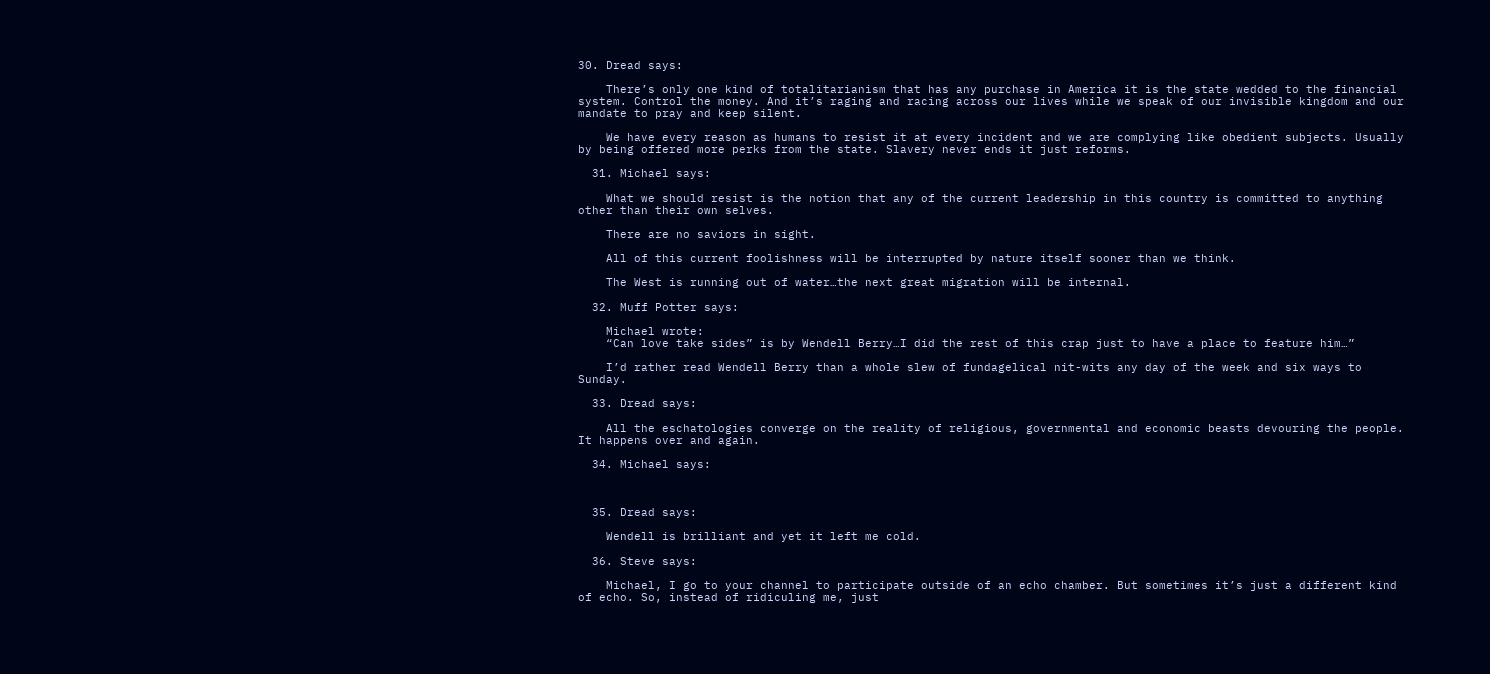30. Dread says:

    There’s only one kind of totalitarianism that has any purchase in America it is the state wedded to the financial system. Control the money. And it’s raging and racing across our lives while we speak of our invisible kingdom and our mandate to pray and keep silent.

    We have every reason as humans to resist it at every incident and we are complying like obedient subjects. Usually by being offered more perks from the state. Slavery never ends it just reforms.

  31. Michael says:

    What we should resist is the notion that any of the current leadership in this country is committed to anything other than their own selves.

    There are no saviors in sight.

    All of this current foolishness will be interrupted by nature itself sooner than we think.

    The West is running out of water…the next great migration will be internal.

  32. Muff Potter says:

    Michael wrote:
    “Can love take sides” is by Wendell Berry…I did the rest of this crap just to have a place to feature him…”

    I’d rather read Wendell Berry than a whole slew of fundagelical nit-wits any day of the week and six ways to Sunday.

  33. Dread says:

    All the eschatologies converge on the reality of religious, governmental and economic beasts devouring the people. It happens over and again.

  34. Michael says:



  35. Dread says:

    Wendell is brilliant and yet it left me cold.

  36. Steve says:

    Michael, I go to your channel to participate outside of an echo chamber. But sometimes it’s just a different kind of echo. So, instead of ridiculing me, just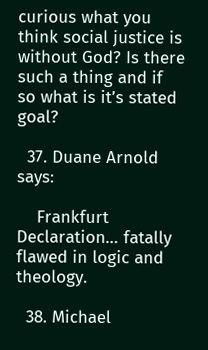curious what you think social justice is without God? Is there such a thing and if so what is it’s stated goal?

  37. Duane Arnold says:

    Frankfurt Declaration… fatally flawed in logic and theology.

  38. Michael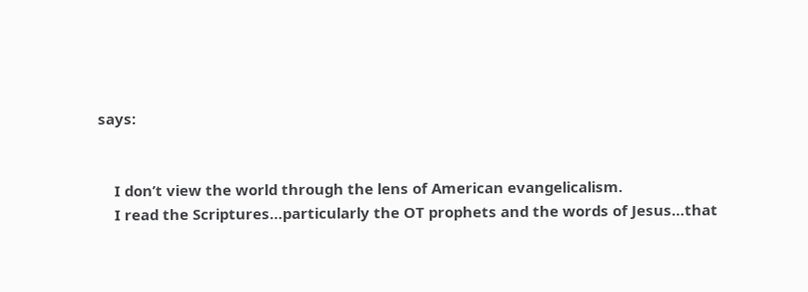says:


    I don’t view the world through the lens of American evangelicalism.
    I read the Scriptures…particularly the OT prophets and the words of Jesus…that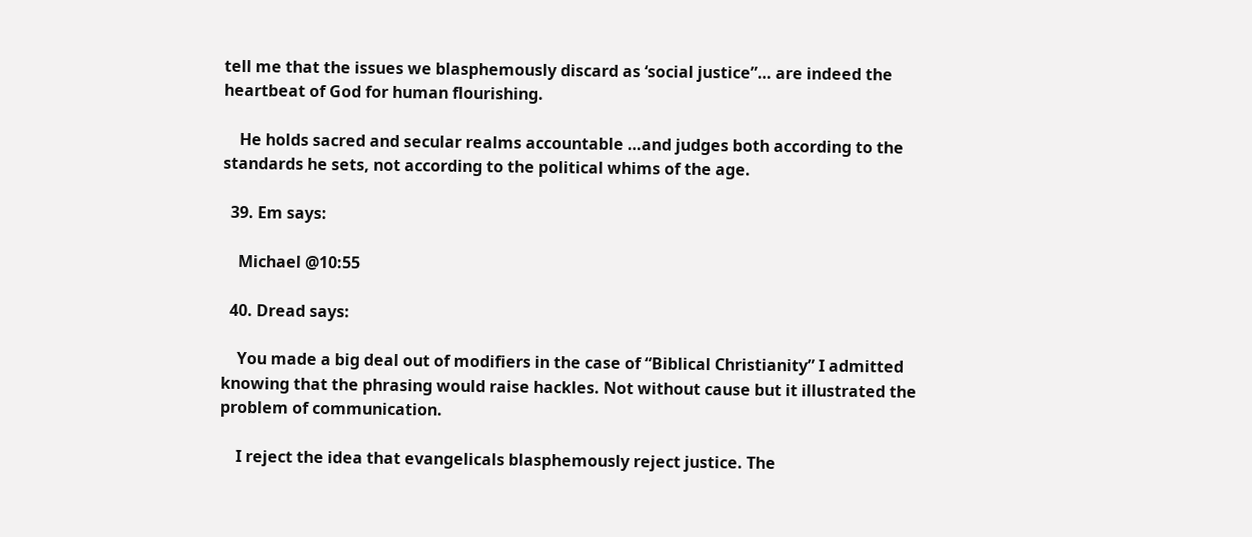tell me that the issues we blasphemously discard as ‘social justice”… are indeed the heartbeat of God for human flourishing.

    He holds sacred and secular realms accountable …and judges both according to the standards he sets, not according to the political whims of the age.

  39. Em says:

    Michael @10:55

  40. Dread says:

    You made a big deal out of modifiers in the case of “Biblical Christianity” I admitted knowing that the phrasing would raise hackles. Not without cause but it illustrated the problem of communication.

    I reject the idea that evangelicals blasphemously reject justice. The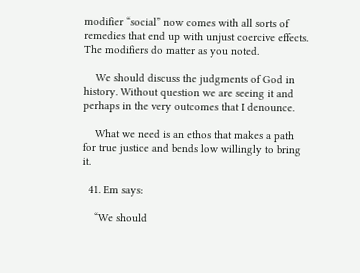modifier “social” now comes with all sorts of remedies that end up with unjust coercive effects. The modifiers do matter as you noted.

    We should discuss the judgments of God in history. Without question we are seeing it and perhaps in the very outcomes that I denounce.

    What we need is an ethos that makes a path for true justice and bends low willingly to bring it.

  41. Em says:

    “We should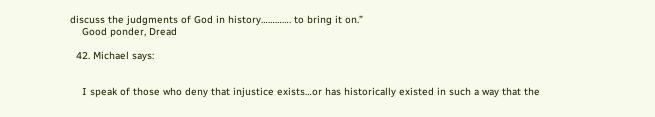discuss the judgments of God in history…………. to bring it on.”
    Good ponder, Dread

  42. Michael says:


    I speak of those who deny that injustice exists…or has historically existed in such a way that the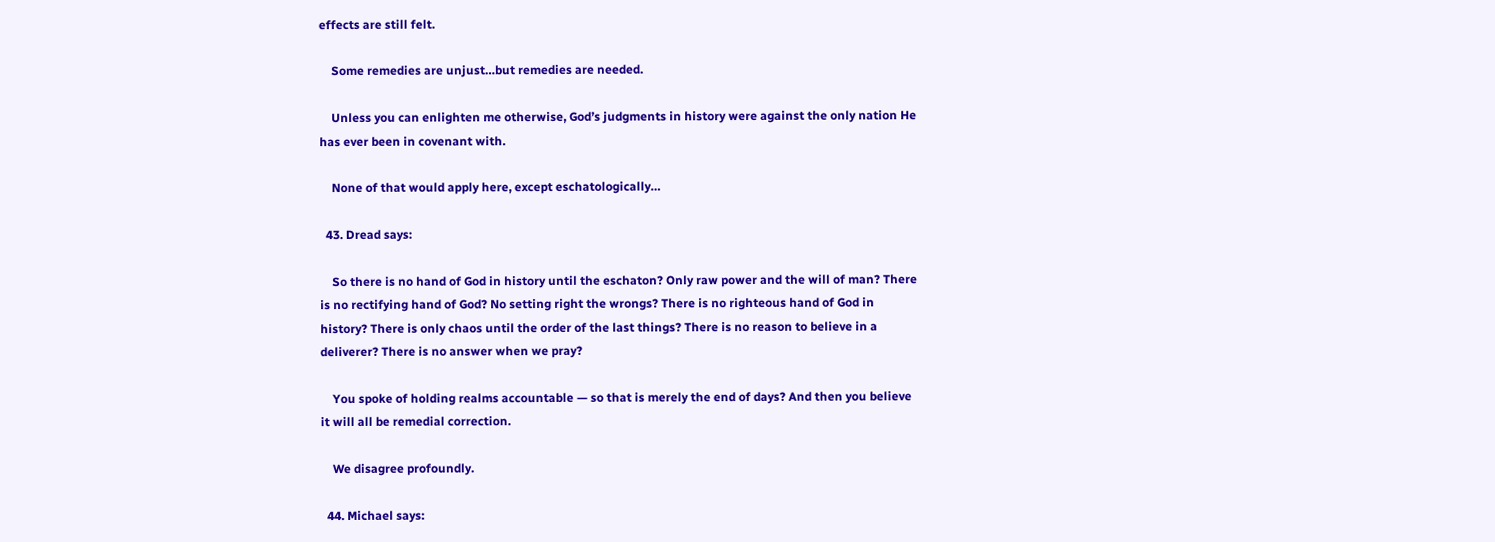effects are still felt.

    Some remedies are unjust…but remedies are needed.

    Unless you can enlighten me otherwise, God’s judgments in history were against the only nation He has ever been in covenant with.

    None of that would apply here, except eschatologically…

  43. Dread says:

    So there is no hand of God in history until the eschaton? Only raw power and the will of man? There is no rectifying hand of God? No setting right the wrongs? There is no righteous hand of God in history? There is only chaos until the order of the last things? There is no reason to believe in a deliverer? There is no answer when we pray?

    You spoke of holding realms accountable — so that is merely the end of days? And then you believe it will all be remedial correction.

    We disagree profoundly.

  44. Michael says: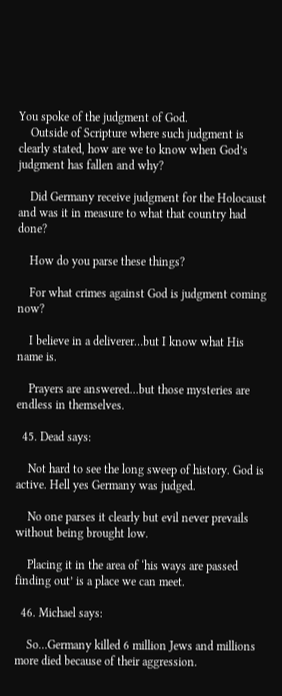You spoke of the judgment of God.
    Outside of Scripture where such judgment is clearly stated, how are we to know when God’s judgment has fallen and why?

    Did Germany receive judgment for the Holocaust and was it in measure to what that country had done?

    How do you parse these things?

    For what crimes against God is judgment coming now?

    I believe in a deliverer…but I know what His name is.

    Prayers are answered…but those mysteries are endless in themselves.

  45. Dead says:

    Not hard to see the long sweep of history. God is active. Hell yes Germany was judged.

    No one parses it clearly but evil never prevails without being brought low.

    Placing it in the area of ‘his ways are passed finding out’ is a place we can meet.

  46. Michael says:

    So…Germany killed 6 million Jews and millions more died because of their aggression.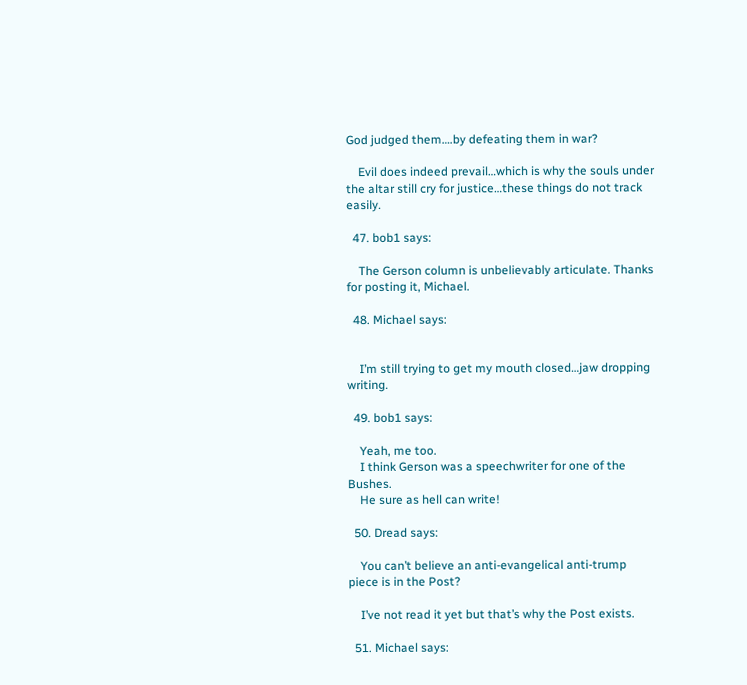God judged them….by defeating them in war?

    Evil does indeed prevail…which is why the souls under the altar still cry for justice…these things do not track easily.

  47. bob1 says:

    The Gerson column is unbelievably articulate. Thanks for posting it, Michael.

  48. Michael says:


    I’m still trying to get my mouth closed…jaw dropping writing.

  49. bob1 says:

    Yeah, me too.
    I think Gerson was a speechwriter for one of the Bushes.
    He sure as hell can write!

  50. Dread says:

    You can’t believe an anti-evangelical anti-trump piece is in the Post?

    I’ve not read it yet but that’s why the Post exists.

  51. Michael says: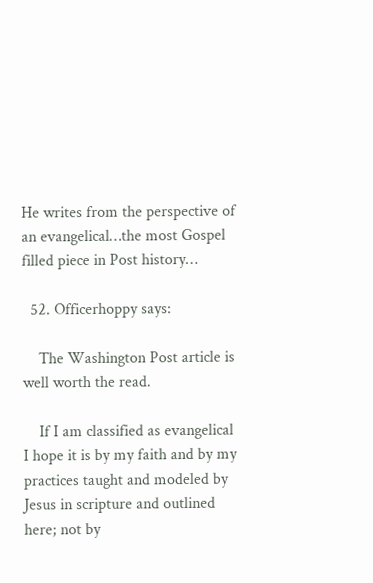He writes from the perspective of an evangelical…the most Gospel filled piece in Post history…

  52. Officerhoppy says:

    The Washington Post article is well worth the read.

    If I am classified as evangelical I hope it is by my faith and by my practices taught and modeled by Jesus in scripture and outlined here; not by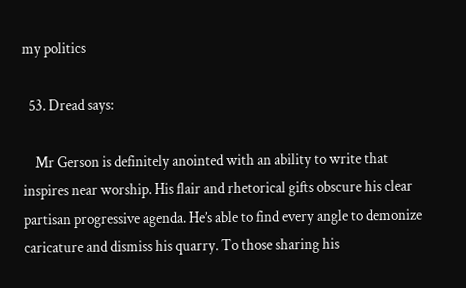my politics

  53. Dread says:

    Mr Gerson is definitely anointed with an ability to write that inspires near worship. His flair and rhetorical gifts obscure his clear partisan progressive agenda. He’s able to find every angle to demonize caricature and dismiss his quarry. To those sharing his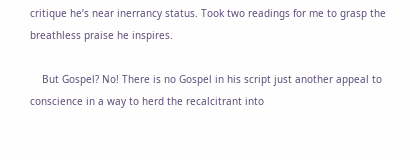critique he’s near inerrancy status. Took two readings for me to grasp the breathless praise he inspires.

    But Gospel? No! There is no Gospel in his script just another appeal to conscience in a way to herd the recalcitrant into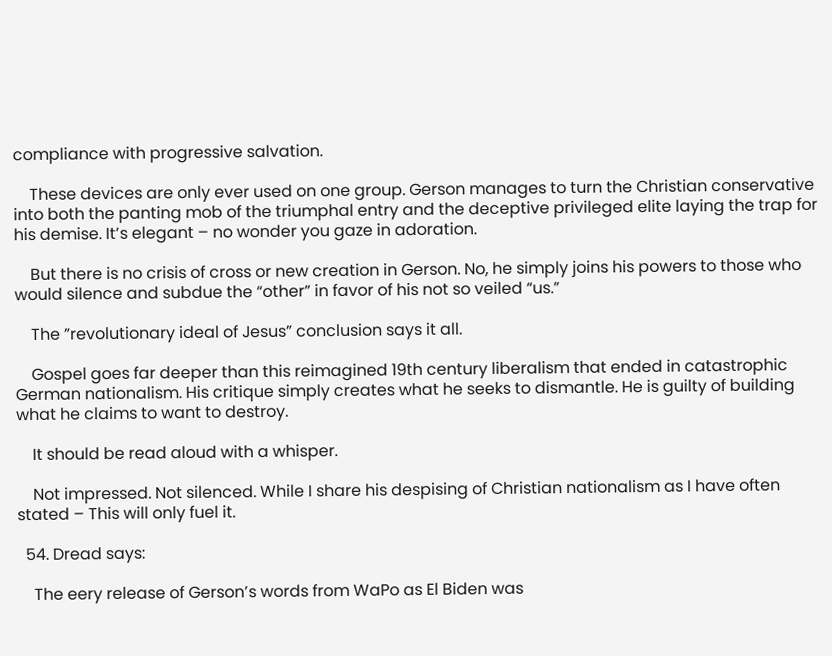compliance with progressive salvation.

    These devices are only ever used on one group. Gerson manages to turn the Christian conservative into both the panting mob of the triumphal entry and the deceptive privileged elite laying the trap for his demise. It’s elegant – no wonder you gaze in adoration.

    But there is no crisis of cross or new creation in Gerson. No, he simply joins his powers to those who would silence and subdue the “other” in favor of his not so veiled “us.”

    The ”revolutionary ideal of Jesus” conclusion says it all.

    Gospel goes far deeper than this reimagined 19th century liberalism that ended in catastrophic German nationalism. His critique simply creates what he seeks to dismantle. He is guilty of building what he claims to want to destroy.

    It should be read aloud with a whisper.

    Not impressed. Not silenced. While I share his despising of Christian nationalism as I have often stated – This will only fuel it.

  54. Dread says:

    The eery release of Gerson’s words from WaPo as El Biden was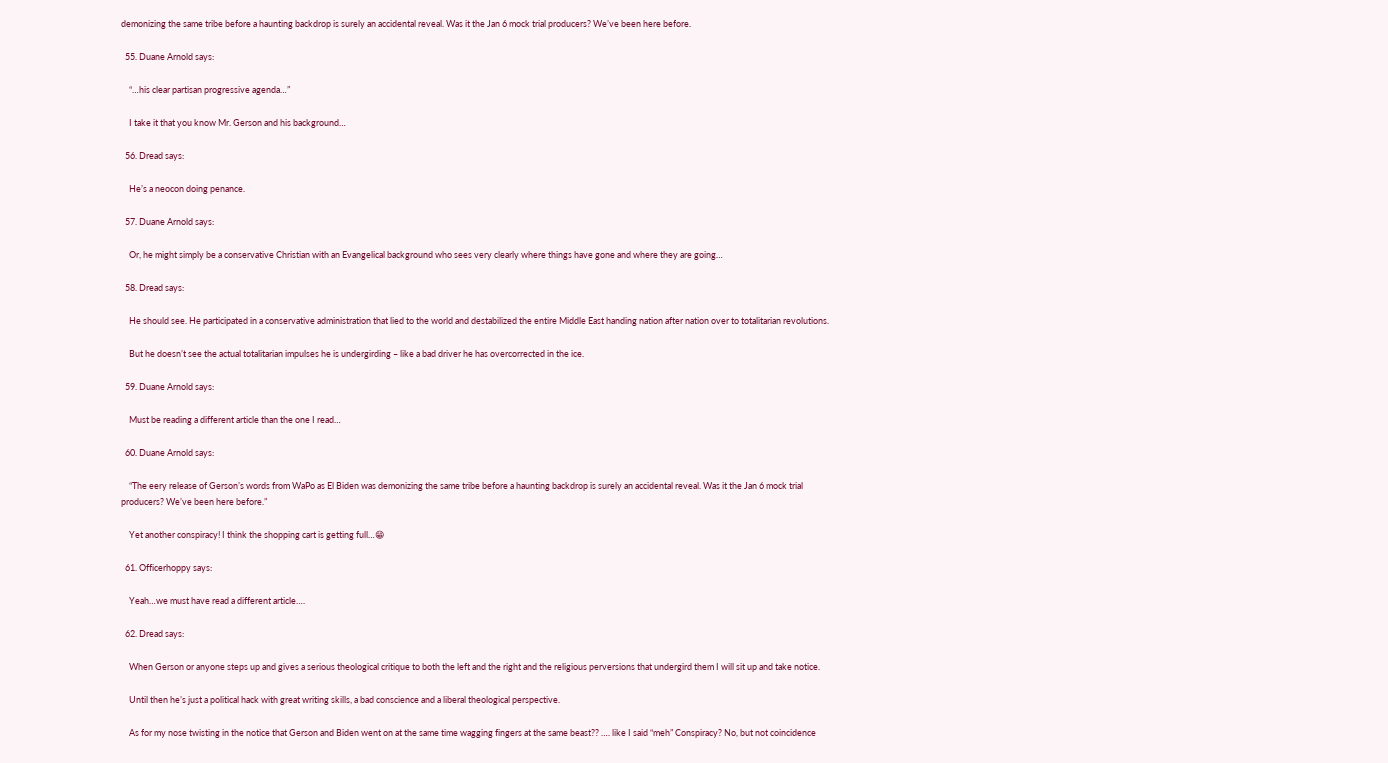demonizing the same tribe before a haunting backdrop is surely an accidental reveal. Was it the Jan 6 mock trial producers? We’ve been here before.

  55. Duane Arnold says:

    “…his clear partisan progressive agenda…”

    I take it that you know Mr. Gerson and his background…

  56. Dread says:

    He’s a neocon doing penance.

  57. Duane Arnold says:

    Or, he might simply be a conservative Christian with an Evangelical background who sees very clearly where things have gone and where they are going…

  58. Dread says:

    He should see. He participated in a conservative administration that lied to the world and destabilized the entire Middle East handing nation after nation over to totalitarian revolutions.

    But he doesn’t see the actual totalitarian impulses he is undergirding – like a bad driver he has overcorrected in the ice.

  59. Duane Arnold says:

    Must be reading a different article than the one I read…

  60. Duane Arnold says:

    “The eery release of Gerson’s words from WaPo as El Biden was demonizing the same tribe before a haunting backdrop is surely an accidental reveal. Was it the Jan 6 mock trial producers? We’ve been here before.”

    Yet another conspiracy! I think the shopping cart is getting full…😁

  61. Officerhoppy says:

    Yeah…we must have read a different article….

  62. Dread says:

    When Gerson or anyone steps up and gives a serious theological critique to both the left and the right and the religious perversions that undergird them I will sit up and take notice.

    Until then he’s just a political hack with great writing skills, a bad conscience and a liberal theological perspective.

    As for my nose twisting in the notice that Gerson and Biden went on at the same time wagging fingers at the same beast?? …. like I said “meh” Conspiracy? No, but not coincidence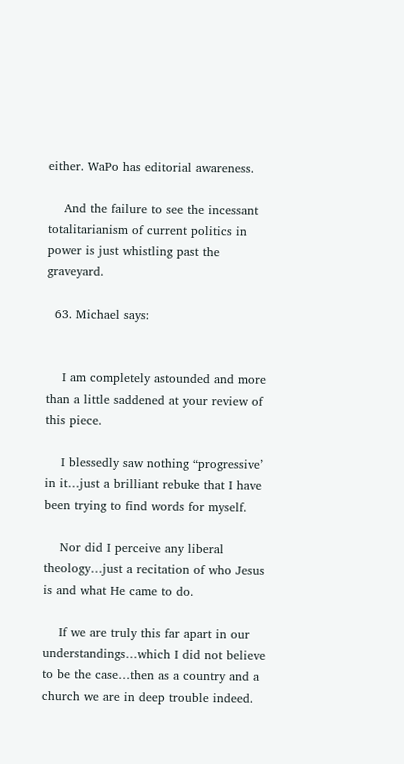either. WaPo has editorial awareness.

    And the failure to see the incessant totalitarianism of current politics in power is just whistling past the graveyard.

  63. Michael says:


    I am completely astounded and more than a little saddened at your review of this piece.

    I blessedly saw nothing “progressive’ in it…just a brilliant rebuke that I have been trying to find words for myself.

    Nor did I perceive any liberal theology…just a recitation of who Jesus is and what He came to do.

    If we are truly this far apart in our understandings…which I did not believe to be the case…then as a country and a church we are in deep trouble indeed.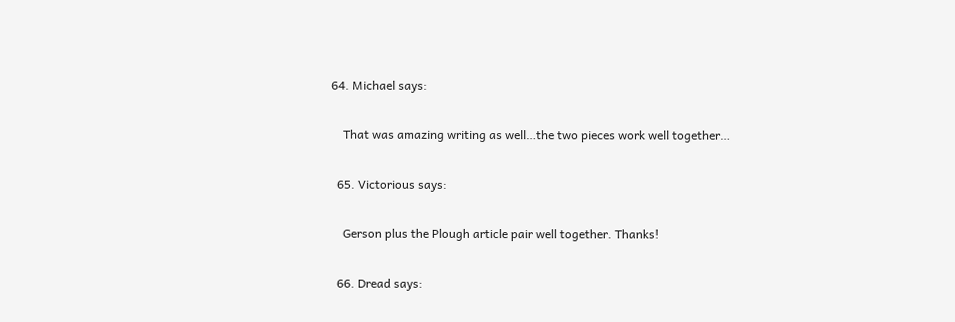64. Michael says:

    That was amazing writing as well…the two pieces work well together…

  65. Victorious says:

    Gerson plus the Plough article pair well together. Thanks!

  66. Dread says: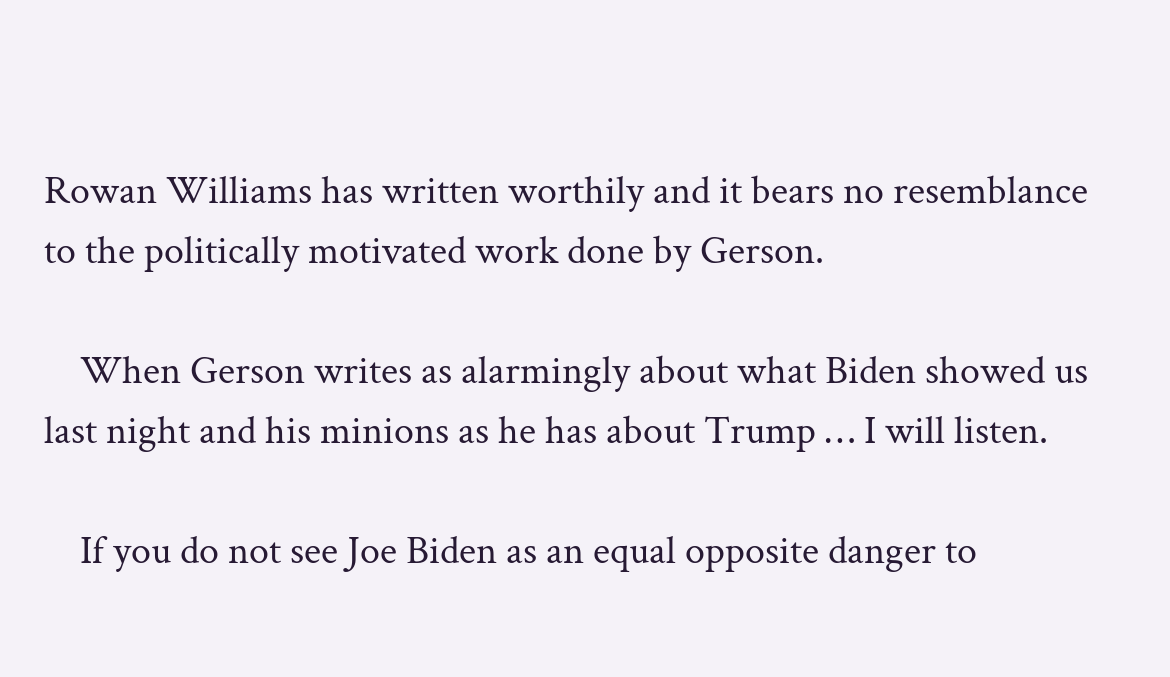Rowan Williams has written worthily and it bears no resemblance to the politically motivated work done by Gerson.

    When Gerson writes as alarmingly about what Biden showed us last night and his minions as he has about Trump … I will listen.

    If you do not see Joe Biden as an equal opposite danger to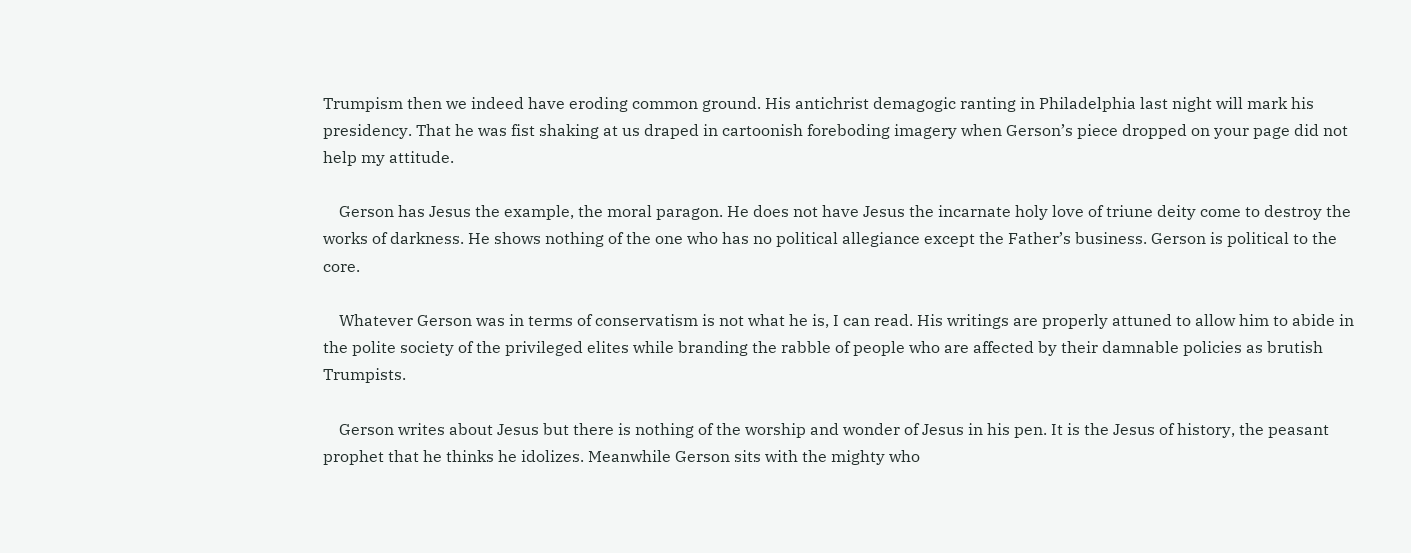Trumpism then we indeed have eroding common ground. His antichrist demagogic ranting in Philadelphia last night will mark his presidency. That he was fist shaking at us draped in cartoonish foreboding imagery when Gerson’s piece dropped on your page did not help my attitude.

    Gerson has Jesus the example, the moral paragon. He does not have Jesus the incarnate holy love of triune deity come to destroy the works of darkness. He shows nothing of the one who has no political allegiance except the Father’s business. Gerson is political to the core.

    Whatever Gerson was in terms of conservatism is not what he is, I can read. His writings are properly attuned to allow him to abide in the polite society of the privileged elites while branding the rabble of people who are affected by their damnable policies as brutish Trumpists.

    Gerson writes about Jesus but there is nothing of the worship and wonder of Jesus in his pen. It is the Jesus of history, the peasant prophet that he thinks he idolizes. Meanwhile Gerson sits with the mighty who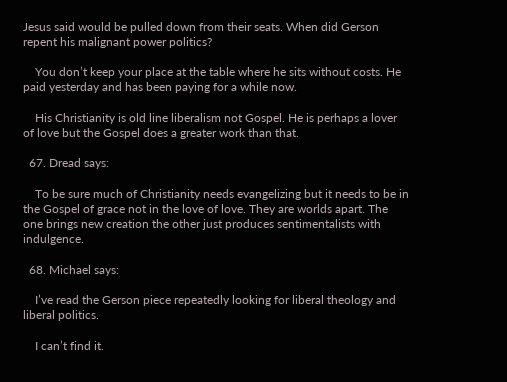Jesus said would be pulled down from their seats. When did Gerson repent his malignant power politics?

    You don’t keep your place at the table where he sits without costs. He paid yesterday and has been paying for a while now.

    His Christianity is old line liberalism not Gospel. He is perhaps a lover of love but the Gospel does a greater work than that.

  67. Dread says:

    To be sure much of Christianity needs evangelizing but it needs to be in the Gospel of grace not in the love of love. They are worlds apart. The one brings new creation the other just produces sentimentalists with indulgence.

  68. Michael says:

    I’ve read the Gerson piece repeatedly looking for liberal theology and liberal politics.

    I can’t find it.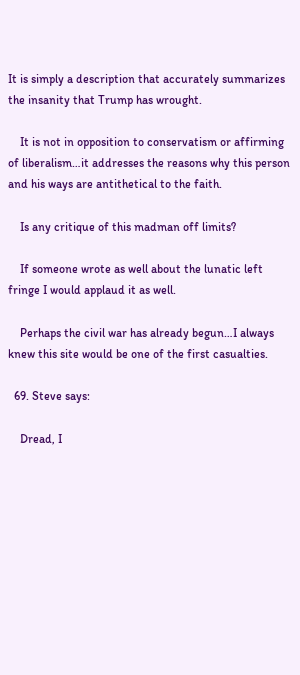It is simply a description that accurately summarizes the insanity that Trump has wrought.

    It is not in opposition to conservatism or affirming of liberalism…it addresses the reasons why this person and his ways are antithetical to the faith.

    Is any critique of this madman off limits?

    If someone wrote as well about the lunatic left fringe I would applaud it as well.

    Perhaps the civil war has already begun…I always knew this site would be one of the first casualties.

  69. Steve says:

    Dread, I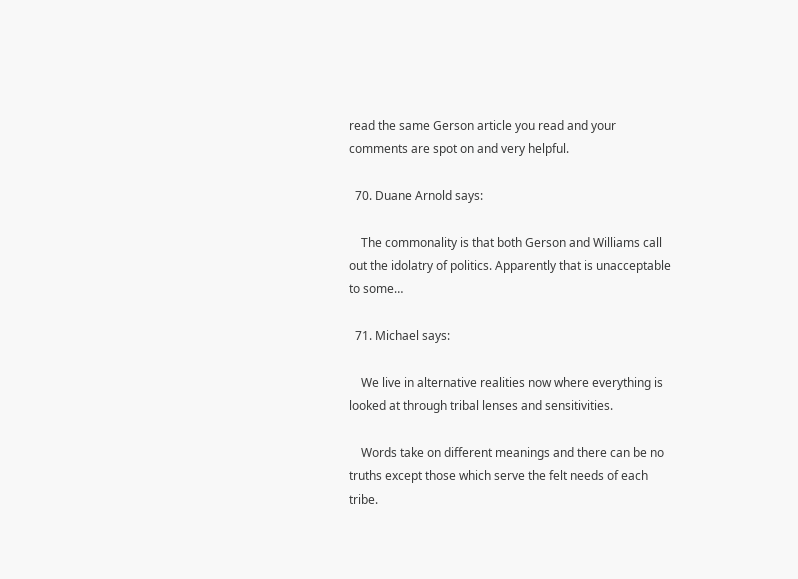read the same Gerson article you read and your comments are spot on and very helpful.

  70. Duane Arnold says:

    The commonality is that both Gerson and Williams call out the idolatry of politics. Apparently that is unacceptable to some…

  71. Michael says:

    We live in alternative realities now where everything is looked at through tribal lenses and sensitivities.

    Words take on different meanings and there can be no truths except those which serve the felt needs of each tribe.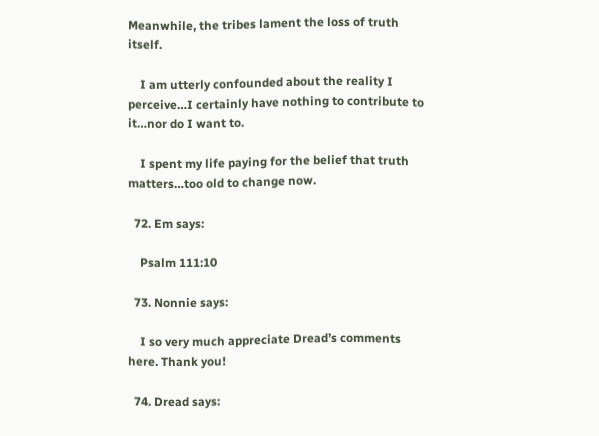Meanwhile, the tribes lament the loss of truth itself.

    I am utterly confounded about the reality I perceive…I certainly have nothing to contribute to it…nor do I want to.

    I spent my life paying for the belief that truth matters…too old to change now.

  72. Em says:

    Psalm 111:10

  73. Nonnie says:

    I so very much appreciate Dread’s comments here. Thank you!

  74. Dread says: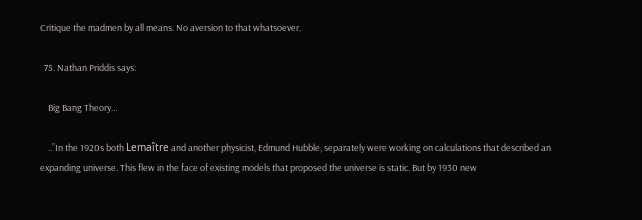Critique the madmen by all means. No aversion to that whatsoever.

  75. Nathan Priddis says:

    Big Bang Theory…

    ..”In the 1920s both Lemaître and another physicist, Edmund Hubble, separately were working on calculations that described an expanding universe. This flew in the face of existing models that proposed the universe is static. But by 1930 new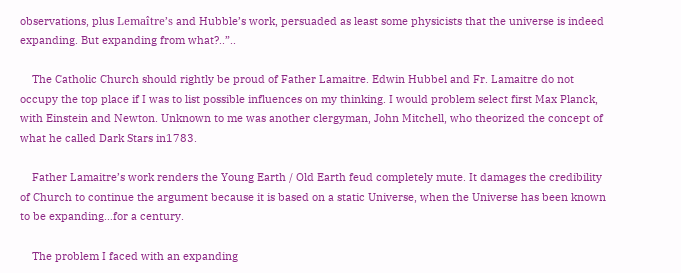observations, plus Lemaître’s and Hubble’s work, persuaded as least some physicists that the universe is indeed expanding. But expanding from what?..”..

    The Catholic Church should rightly be proud of Father Lamaitre. Edwin Hubbel and Fr. Lamaitre do not occupy the top place if I was to list possible influences on my thinking. I would problem select first Max Planck, with Einstein and Newton. Unknown to me was another clergyman, John Mitchell, who theorized the concept of what he called Dark Stars in1783.

    Father Lamaitre’s work renders the Young Earth / Old Earth feud completely mute. It damages the credibility of Church to continue the argument because it is based on a static Universe, when the Universe has been known to be expanding…for a century.

    The problem I faced with an expanding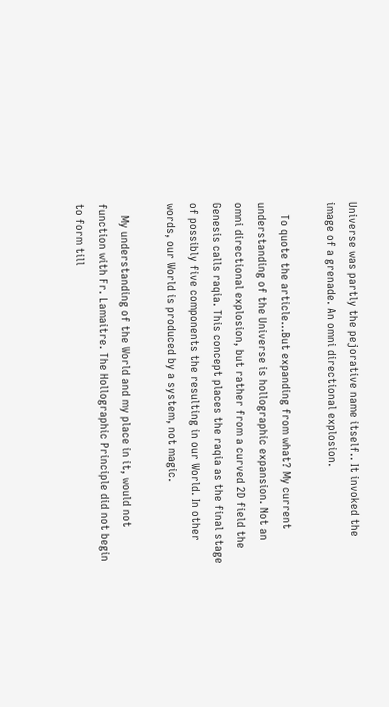Universe was partly the pejorative name itself.. It invoked the image of a grenade. An omni directional explosion.

    To quote the article…But expanding from what? My current understanding of the Universe is hollographic expansion. Not an omni directional explosion, but rather from a curved 2D field the Genesis calls raqia. This concept places the raqia as the final stage of possibly five components the resulting in our World. In other words, our World is produced by a system, not magic.

    My understanding of the World and my place in it, would not function with Fr. Lamaitre. The Hollographic Principle did not begin to form till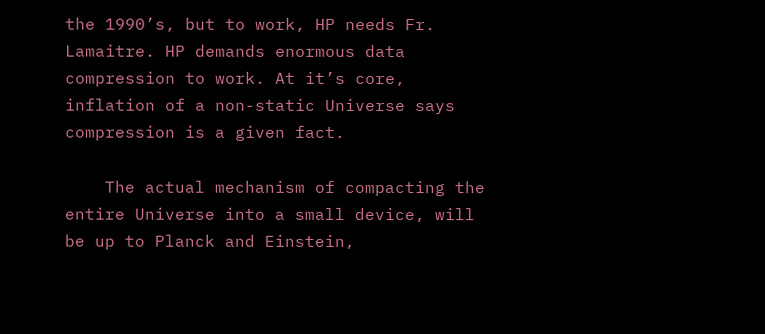the 1990’s, but to work, HP needs Fr. Lamaitre. HP demands enormous data compression to work. At it’s core, inflation of a non-static Universe says compression is a given fact.

    The actual mechanism of compacting the entire Universe into a small device, will be up to Planck and Einstein,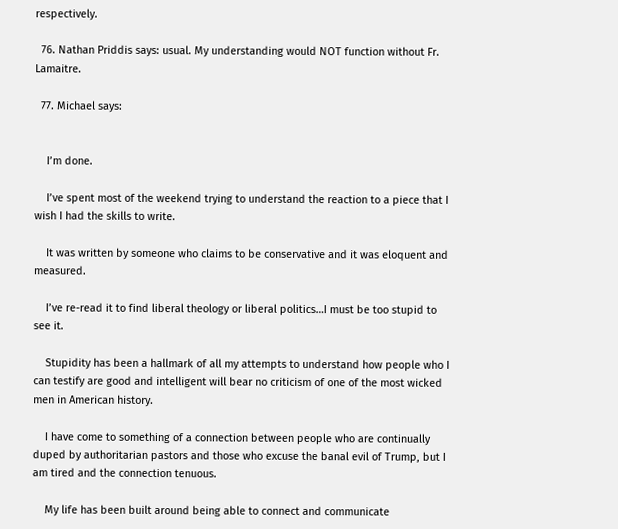respectively.

  76. Nathan Priddis says: usual. My understanding would NOT function without Fr. Lamaitre.

  77. Michael says:


    I’m done.

    I’ve spent most of the weekend trying to understand the reaction to a piece that I wish I had the skills to write.

    It was written by someone who claims to be conservative and it was eloquent and measured.

    I’ve re-read it to find liberal theology or liberal politics…I must be too stupid to see it.

    Stupidity has been a hallmark of all my attempts to understand how people who I can testify are good and intelligent will bear no criticism of one of the most wicked men in American history.

    I have come to something of a connection between people who are continually duped by authoritarian pastors and those who excuse the banal evil of Trump, but I am tired and the connection tenuous.

    My life has been built around being able to connect and communicate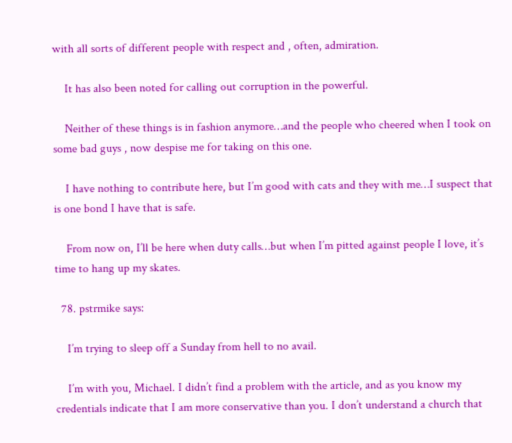with all sorts of different people with respect and , often, admiration.

    It has also been noted for calling out corruption in the powerful.

    Neither of these things is in fashion anymore…and the people who cheered when I took on some bad guys , now despise me for taking on this one.

    I have nothing to contribute here, but I’m good with cats and they with me…I suspect that is one bond I have that is safe.

    From now on, I’ll be here when duty calls…but when I’m pitted against people I love, it’s time to hang up my skates.

  78. pstrmike says:

    I’m trying to sleep off a Sunday from hell to no avail.

    I’m with you, Michael. I didn’t find a problem with the article, and as you know my credentials indicate that I am more conservative than you. I don’t understand a church that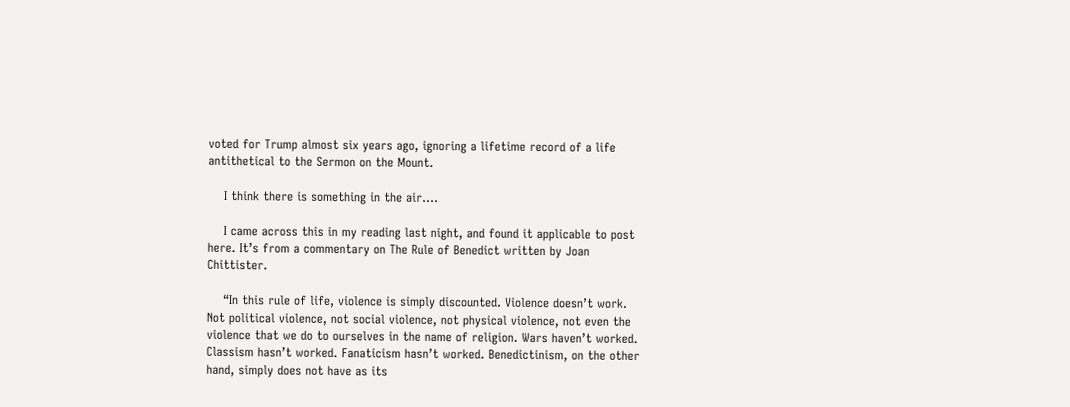voted for Trump almost six years ago, ignoring a lifetime record of a life antithetical to the Sermon on the Mount.

    I think there is something in the air….

    I came across this in my reading last night, and found it applicable to post here. It’s from a commentary on The Rule of Benedict written by Joan Chittister.

    “In this rule of life, violence is simply discounted. Violence doesn’t work. Not political violence, not social violence, not physical violence, not even the violence that we do to ourselves in the name of religion. Wars haven’t worked. Classism hasn’t worked. Fanaticism hasn’t worked. Benedictinism, on the other hand, simply does not have as its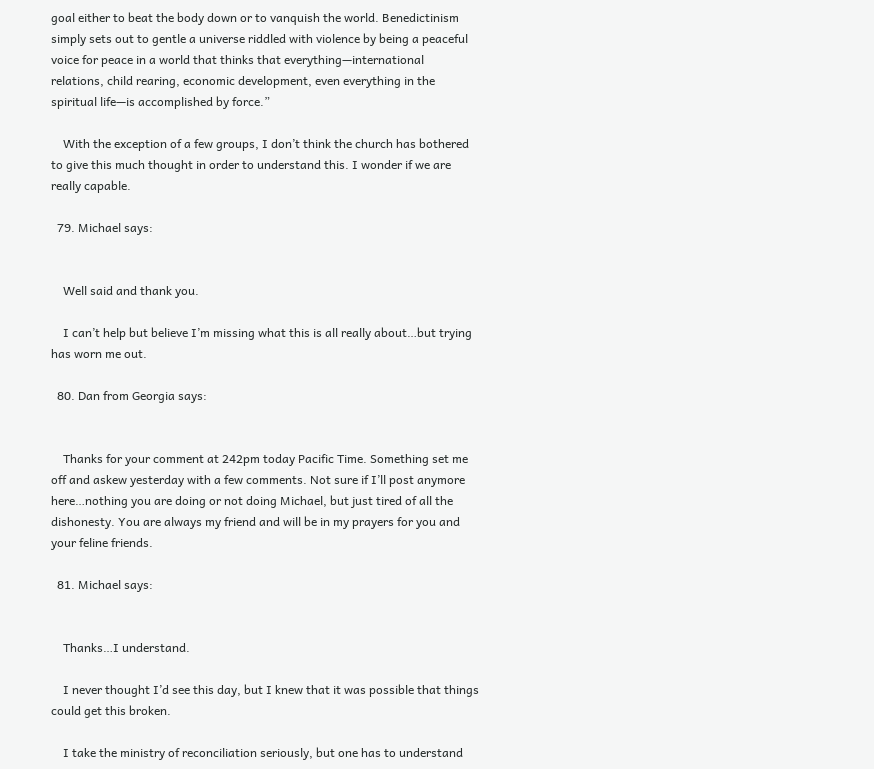goal either to beat the body down or to vanquish the world. Benedictinism simply sets out to gentle a universe riddled with violence by being a peaceful voice for peace in a world that thinks that everything—international relations, child rearing, economic development, even everything in the spiritual life—is accomplished by force.”

    With the exception of a few groups, I don’t think the church has bothered to give this much thought in order to understand this. I wonder if we are really capable.

  79. Michael says:


    Well said and thank you.

    I can’t help but believe I’m missing what this is all really about…but trying has worn me out.

  80. Dan from Georgia says:


    Thanks for your comment at 242pm today Pacific Time. Something set me off and askew yesterday with a few comments. Not sure if I’ll post anymore here…nothing you are doing or not doing Michael, but just tired of all the dishonesty. You are always my friend and will be in my prayers for you and your feline friends.

  81. Michael says:


    Thanks…I understand.

    I never thought I’d see this day, but I knew that it was possible that things could get this broken.

    I take the ministry of reconciliation seriously, but one has to understand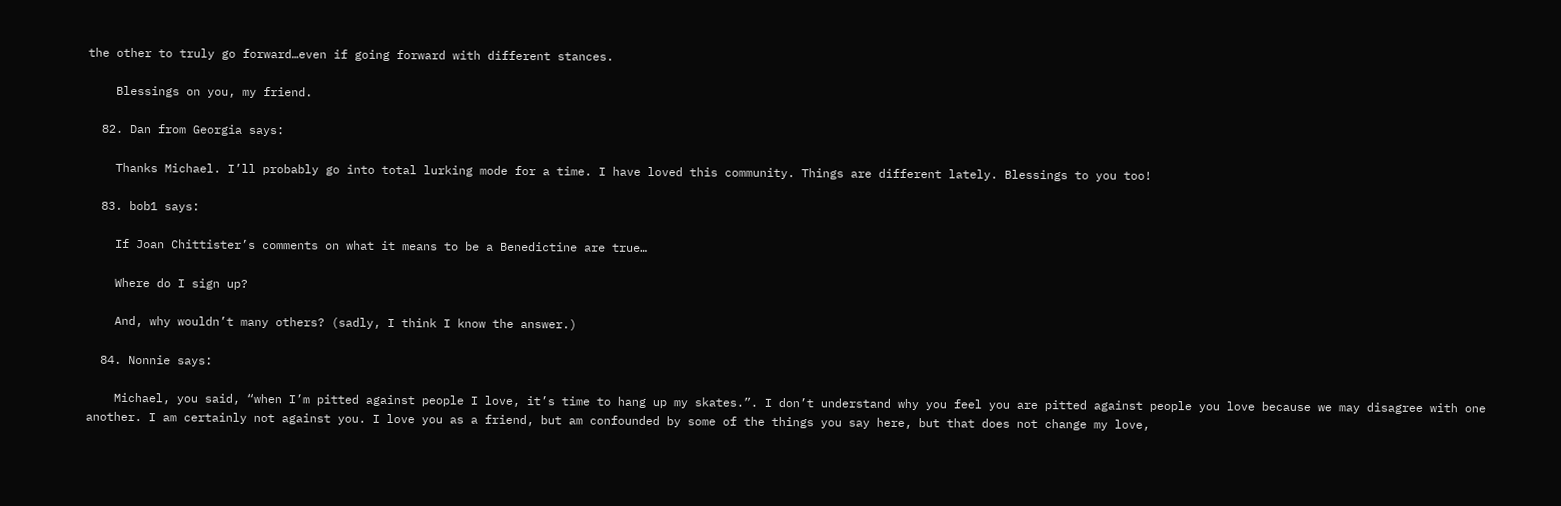the other to truly go forward…even if going forward with different stances.

    Blessings on you, my friend.

  82. Dan from Georgia says:

    Thanks Michael. I’ll probably go into total lurking mode for a time. I have loved this community. Things are different lately. Blessings to you too!

  83. bob1 says:

    If Joan Chittister’s comments on what it means to be a Benedictine are true…

    Where do I sign up?

    And, why wouldn’t many others? (sadly, I think I know the answer.)

  84. Nonnie says:

    Michael, you said, “when I’m pitted against people I love, it’s time to hang up my skates.”. I don’t understand why you feel you are pitted against people you love because we may disagree with one another. I am certainly not against you. I love you as a friend, but am confounded by some of the things you say here, but that does not change my love,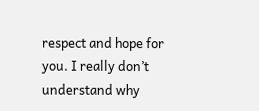respect and hope for you. I really don’t understand why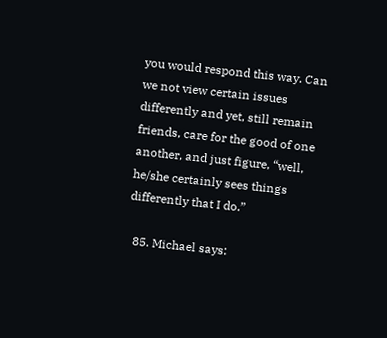you would respond this way. Can we not view certain issues differently and yet, still remain friends, care for the good of one another, and just figure, “well, he/she certainly sees things differently that I do.”

  85. Michael says: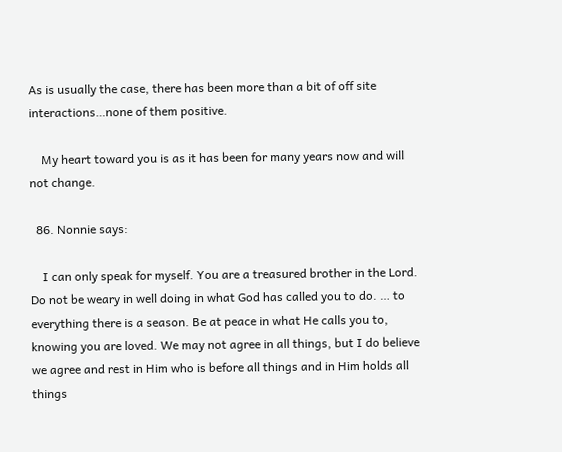As is usually the case, there has been more than a bit of off site interactions…none of them positive.

    My heart toward you is as it has been for many years now and will not change.

  86. Nonnie says:

    I can only speak for myself. You are a treasured brother in the Lord. Do not be weary in well doing in what God has called you to do. … to everything there is a season. Be at peace in what He calls you to, knowing you are loved. We may not agree in all things, but I do believe we agree and rest in Him who is before all things and in Him holds all things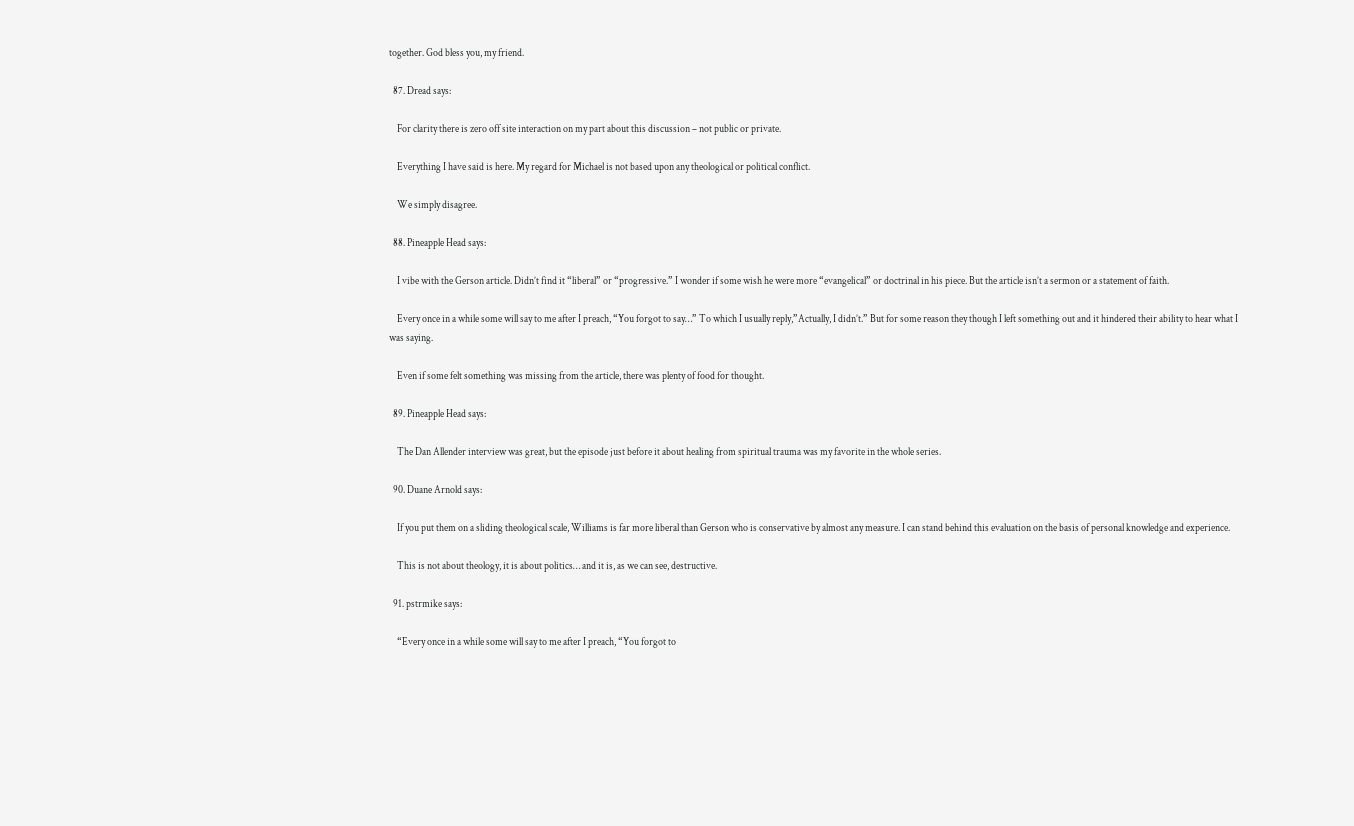together. God bless you, my friend.

  87. Dread says:

    For clarity there is zero off site interaction on my part about this discussion – not public or private.

    Everything I have said is here. My regard for Michael is not based upon any theological or political conflict.

    We simply disagree.

  88. Pineapple Head says:

    I vibe with the Gerson article. Didn’t find it “liberal” or “progressive.” I wonder if some wish he were more “evangelical” or doctrinal in his piece. But the article isn’t a sermon or a statement of faith.

    Every once in a while some will say to me after I preach, “You forgot to say…” To which I usually reply,”Actually, I didn’t.” But for some reason they though I left something out and it hindered their ability to hear what I was saying.

    Even if some felt something was missing from the article, there was plenty of food for thought.

  89. Pineapple Head says:

    The Dan Allender interview was great, but the episode just before it about healing from spiritual trauma was my favorite in the whole series.

  90. Duane Arnold says:

    If you put them on a sliding theological scale, Williams is far more liberal than Gerson who is conservative by almost any measure. I can stand behind this evaluation on the basis of personal knowledge and experience.

    This is not about theology, it is about politics… and it is, as we can see, destructive.

  91. pstrmike says:

    “Every once in a while some will say to me after I preach, “You forgot to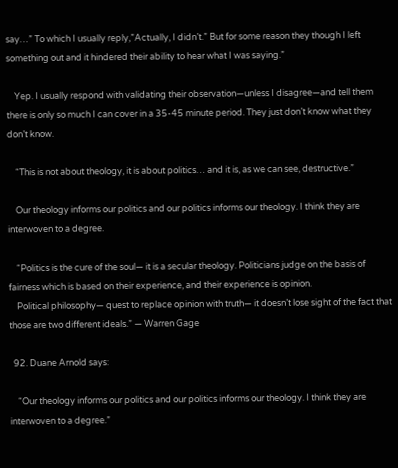say…” To which I usually reply,”Actually, I didn’t.” But for some reason they though I left something out and it hindered their ability to hear what I was saying.”

    Yep. I usually respond with validating their observation—unless I disagree—and tell them there is only so much I can cover in a 35-45 minute period. They just don’t know what they don’t know.

    “This is not about theology, it is about politics… and it is, as we can see, destructive.”

    Our theology informs our politics and our politics informs our theology. I think they are interwoven to a degree.

    “Politics is the cure of the soul— it is a secular theology. Politicians judge on the basis of fairness which is based on their experience, and their experience is opinion.
    Political philosophy— quest to replace opinion with truth— it doesn’t lose sight of the fact that those are two different ideals.” — Warren Gage

  92. Duane Arnold says:

    “Our theology informs our politics and our politics informs our theology. I think they are interwoven to a degree.”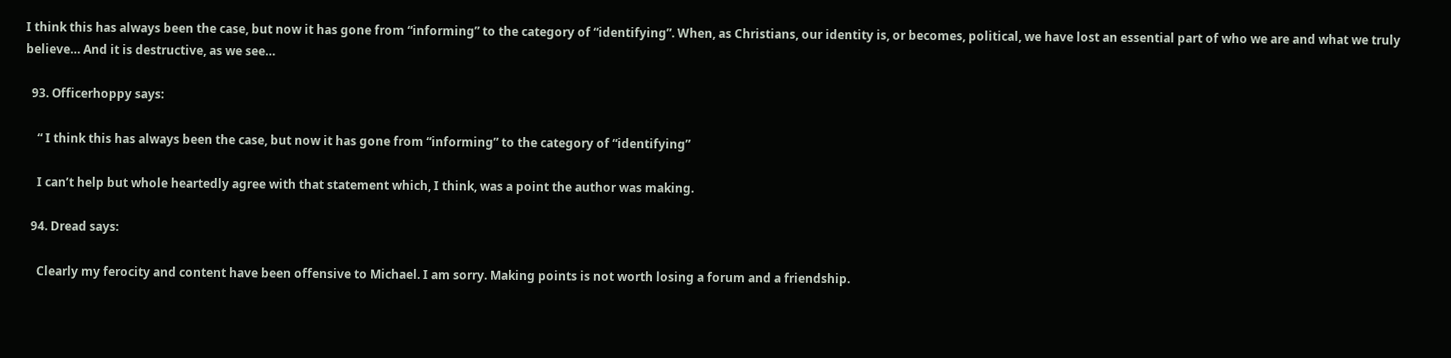I think this has always been the case, but now it has gone from “informing” to the category of “identifying”. When, as Christians, our identity is, or becomes, political, we have lost an essential part of who we are and what we truly believe… And it is destructive, as we see…

  93. Officerhoppy says:

    “ I think this has always been the case, but now it has gone from “informing” to the category of “identifying”

    I can’t help but whole heartedly agree with that statement which, I think, was a point the author was making.

  94. Dread says:

    Clearly my ferocity and content have been offensive to Michael. I am sorry. Making points is not worth losing a forum and a friendship.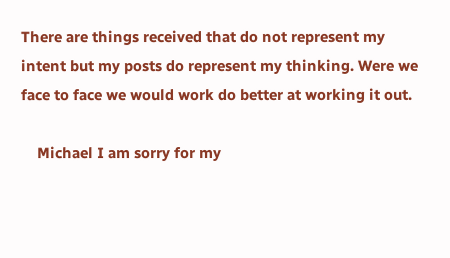There are things received that do not represent my intent but my posts do represent my thinking. Were we face to face we would work do better at working it out.

    Michael I am sorry for my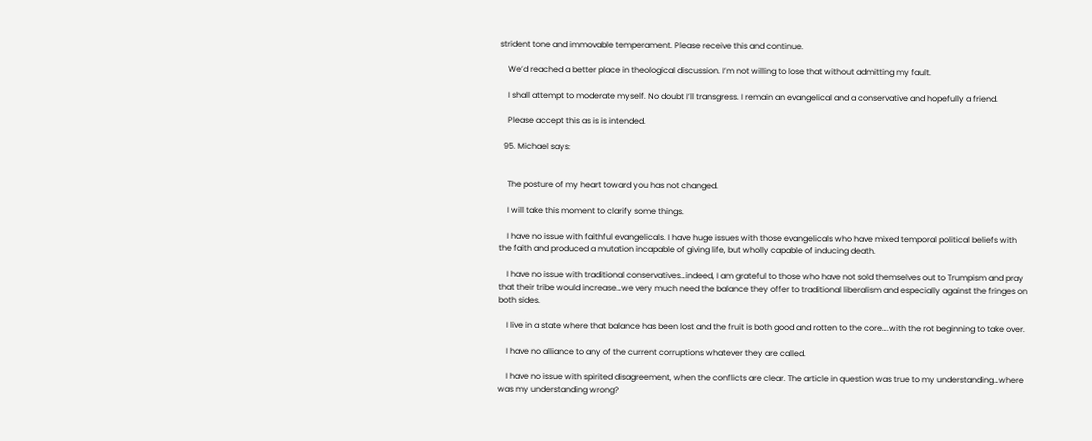strident tone and immovable temperament. Please receive this and continue.

    We’d reached a better place in theological discussion. I’m not willing to lose that without admitting my fault.

    I shall attempt to moderate myself. No doubt I’ll transgress. I remain an evangelical and a conservative and hopefully a friend.

    Please accept this as is is intended.

  95. Michael says:


    The posture of my heart toward you has not changed.

    I will take this moment to clarify some things.

    I have no issue with faithful evangelicals. I have huge issues with those evangelicals who have mixed temporal political beliefs with the faith and produced a mutation incapable of giving life, but wholly capable of inducing death.

    I have no issue with traditional conservatives…indeed, I am grateful to those who have not sold themselves out to Trumpism and pray that their tribe would increase…we very much need the balance they offer to traditional liberalism and especially against the fringes on both sides.

    I live in a state where that balance has been lost and the fruit is both good and rotten to the core….with the rot beginning to take over.

    I have no alliance to any of the current corruptions whatever they are called.

    I have no issue with spirited disagreement, when the conflicts are clear. The article in question was true to my understanding…where was my understanding wrong?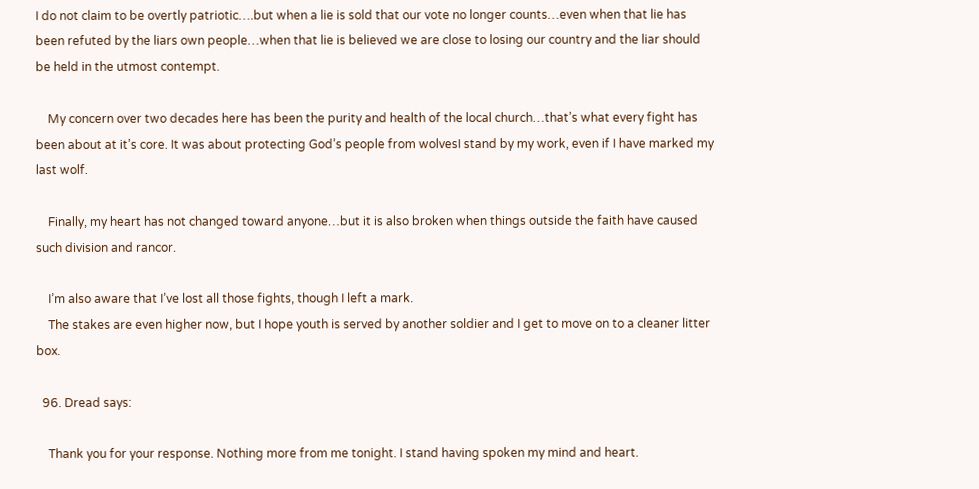I do not claim to be overtly patriotic….but when a lie is sold that our vote no longer counts…even when that lie has been refuted by the liars own people…when that lie is believed we are close to losing our country and the liar should be held in the utmost contempt.

    My concern over two decades here has been the purity and health of the local church…that’s what every fight has been about at it’s core. It was about protecting God’s people from wolvesI stand by my work, even if I have marked my last wolf.

    Finally, my heart has not changed toward anyone…but it is also broken when things outside the faith have caused such division and rancor.

    I’m also aware that I’ve lost all those fights, though I left a mark.
    The stakes are even higher now, but I hope youth is served by another soldier and I get to move on to a cleaner litter box.

  96. Dread says:

    Thank you for your response. Nothing more from me tonight. I stand having spoken my mind and heart.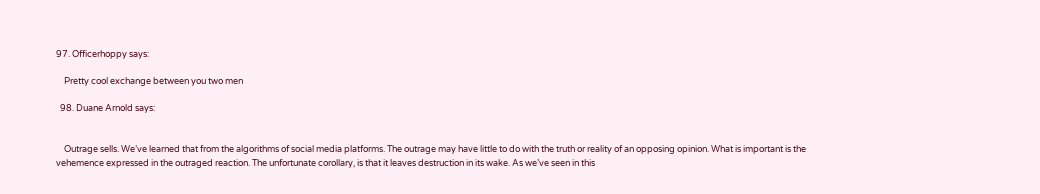97. Officerhoppy says:

    Pretty cool exchange between you two men

  98. Duane Arnold says:


    Outrage sells. We’ve learned that from the algorithms of social media platforms. The outrage may have little to do with the truth or reality of an opposing opinion. What is important is the vehemence expressed in the outraged reaction. The unfortunate corollary, is that it leaves destruction in its wake. As we’ve seen in this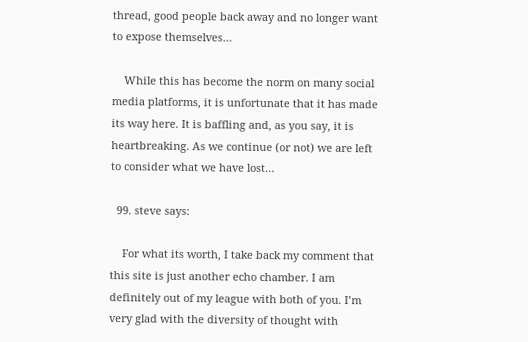thread, good people back away and no longer want to expose themselves…

    While this has become the norm on many social media platforms, it is unfortunate that it has made its way here. It is baffling and, as you say, it is heartbreaking. As we continue (or not) we are left to consider what we have lost…

  99. steve says:

    For what its worth, I take back my comment that this site is just another echo chamber. I am definitely out of my league with both of you. I’m very glad with the diversity of thought with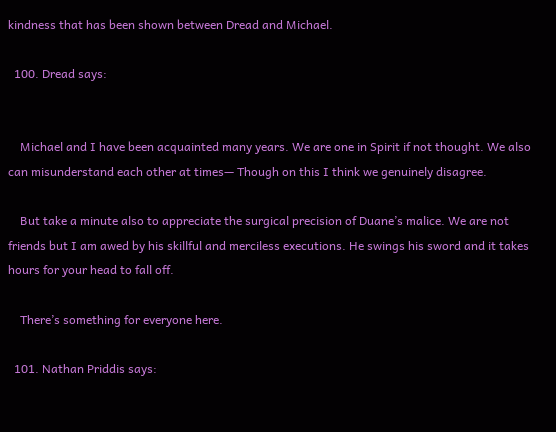kindness that has been shown between Dread and Michael.

  100. Dread says:


    Michael and I have been acquainted many years. We are one in Spirit if not thought. We also can misunderstand each other at times— Though on this I think we genuinely disagree.

    But take a minute also to appreciate the surgical precision of Duane’s malice. We are not friends but I am awed by his skillful and merciless executions. He swings his sword and it takes hours for your head to fall off.

    There’s something for everyone here.

  101. Nathan Priddis says: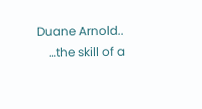Duane Arnold..
    …the skill of a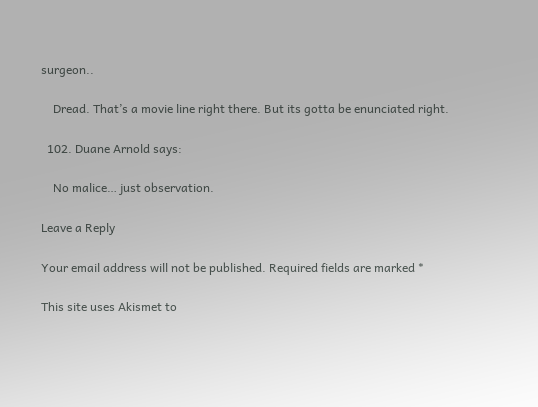surgeon..

    Dread. That’s a movie line right there. But its gotta be enunciated right.

  102. Duane Arnold says:

    No malice… just observation.

Leave a Reply

Your email address will not be published. Required fields are marked *

This site uses Akismet to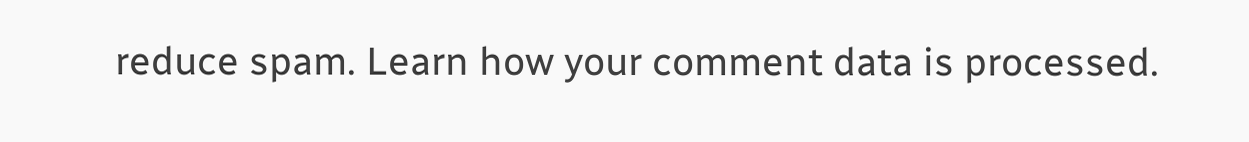reduce spam. Learn how your comment data is processed.